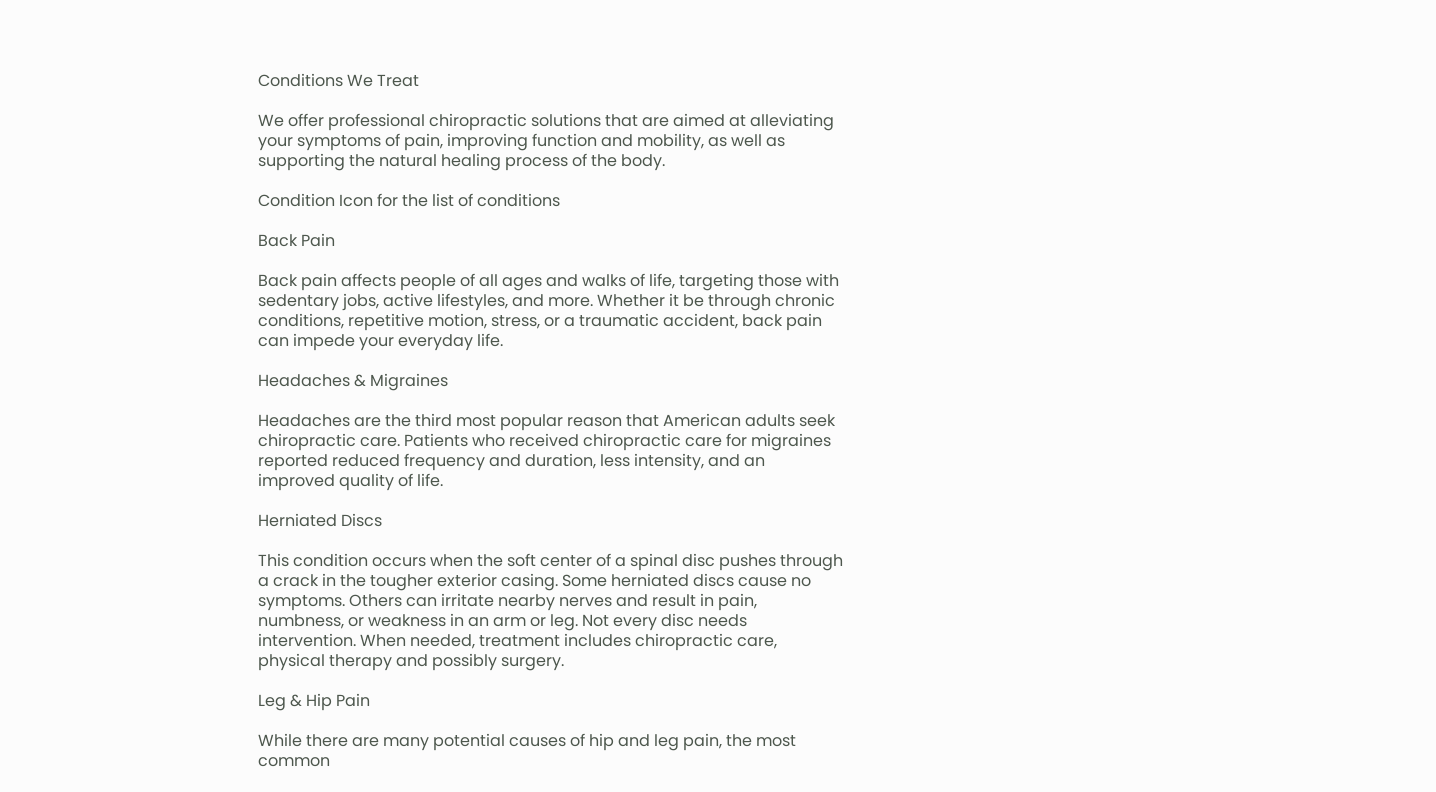Conditions We Treat

We offer professional chiropractic solutions that are aimed at alleviating your symptoms of pain, improving function and mobility, as well as supporting the natural healing process of the body.

Condition Icon for the list of conditions

Back Pain

Back pain affects people of all ages and walks of life, targeting those with sedentary jobs, active lifestyles, and more. Whether it be through chronic conditions, repetitive motion, stress, or a traumatic accident, back pain can impede your everyday life.

Headaches & Migraines

Headaches are the third most popular reason that American adults seek chiropractic care. Patients who received chiropractic care for migraines reported reduced frequency and duration, less intensity, and an improved quality of life.

Herniated Discs

This condition occurs when the soft center of a spinal disc pushes through a crack in the tougher exterior casing. Some herniated discs cause no symptoms. Others can irritate nearby nerves and result in pain, numbness, or weakness in an arm or leg. Not every disc needs intervention. When needed, treatment includes chiropractic care, physical therapy and possibly surgery.

Leg & Hip Pain

While there are many potential causes of hip and leg pain, the most common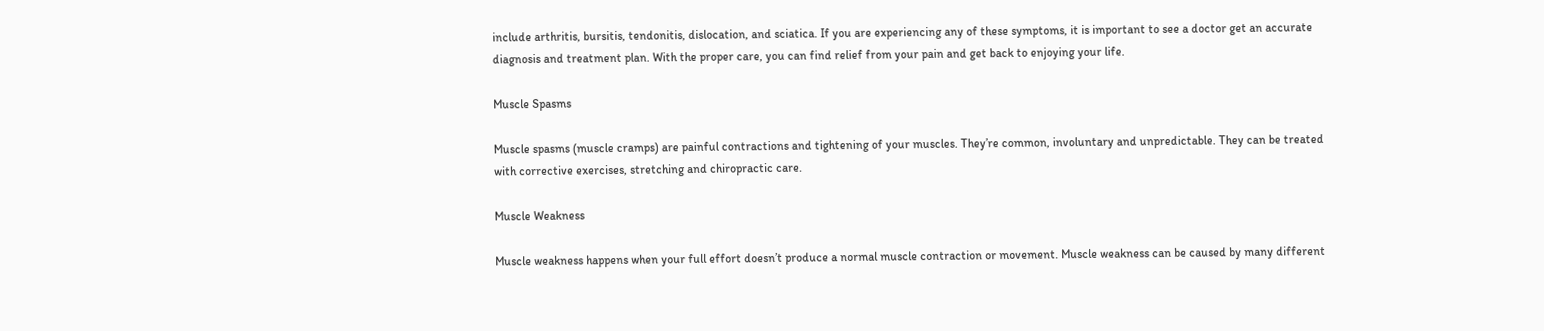include arthritis, bursitis, tendonitis, dislocation, and sciatica. If you are experiencing any of these symptoms, it is important to see a doctor get an accurate diagnosis and treatment plan. With the proper care, you can find relief from your pain and get back to enjoying your life.

Muscle Spasms

Muscle spasms (muscle cramps) are painful contractions and tightening of your muscles. They’re common, involuntary and unpredictable. They can be treated with corrective exercises, stretching and chiropractic care.

Muscle Weakness

Muscle weakness happens when your full effort doesn’t produce a normal muscle contraction or movement. Muscle weakness can be caused by many different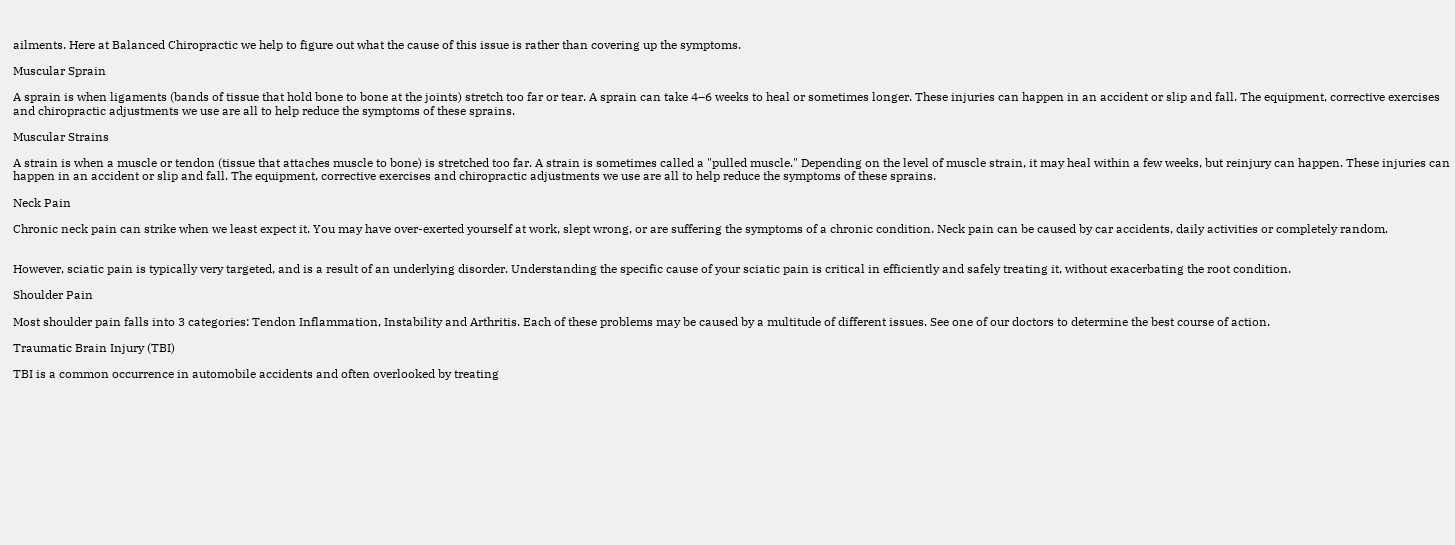ailments. Here at Balanced Chiropractic we help to figure out what the cause of this issue is rather than covering up the symptoms.

Muscular Sprain

A sprain is when ligaments (bands of tissue that hold bone to bone at the joints) stretch too far or tear. A sprain can take 4–6 weeks to heal or sometimes longer. These injuries can happen in an accident or slip and fall. The equipment, corrective exercises and chiropractic adjustments we use are all to help reduce the symptoms of these sprains.

Muscular Strains

A strain is when a muscle or tendon (tissue that attaches muscle to bone) is stretched too far. A strain is sometimes called a "pulled muscle." Depending on the level of muscle strain, it may heal within a few weeks, but reinjury can happen. These injuries can happen in an accident or slip and fall. The equipment, corrective exercises and chiropractic adjustments we use are all to help reduce the symptoms of these sprains.

Neck Pain

Chronic neck pain can strike when we least expect it. You may have over-exerted yourself at work, slept wrong, or are suffering the symptoms of a chronic condition. Neck pain can be caused by car accidents, daily activities or completely random.


However, sciatic pain is typically very targeted, and is a result of an underlying disorder. Understanding the specific cause of your sciatic pain is critical in efficiently and safely treating it, without exacerbating the root condition.

Shoulder Pain

Most shoulder pain falls into 3 categories: Tendon Inflammation, Instability and Arthritis. Each of these problems may be caused by a multitude of different issues. See one of our doctors to determine the best course of action.

Traumatic Brain Injury (TBI)

TBI is a common occurrence in automobile accidents and often overlooked by treating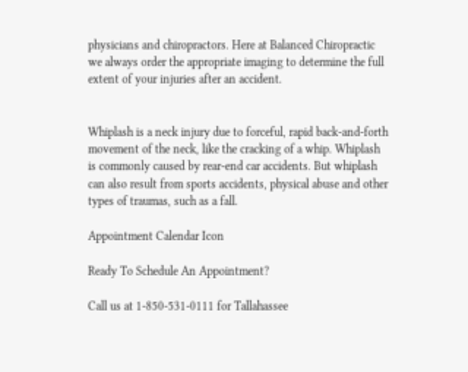physicians and chiropractors. Here at Balanced Chiropractic we always order the appropriate imaging to determine the full extent of your injuries after an accident.


Whiplash is a neck injury due to forceful, rapid back-and-forth movement of the neck, like the cracking of a whip. Whiplash is commonly caused by rear-end car accidents. But whiplash can also result from sports accidents, physical abuse and other types of traumas, such as a fall.

Appointment Calendar Icon

Ready To Schedule An Appointment?

Call us at 1-850-531-0111 for Tallahassee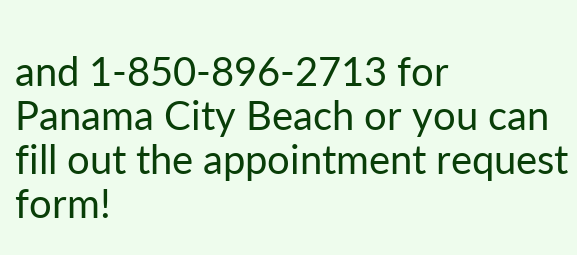and 1-850-896-2713 for Panama City Beach or you can fill out the appointment request form!